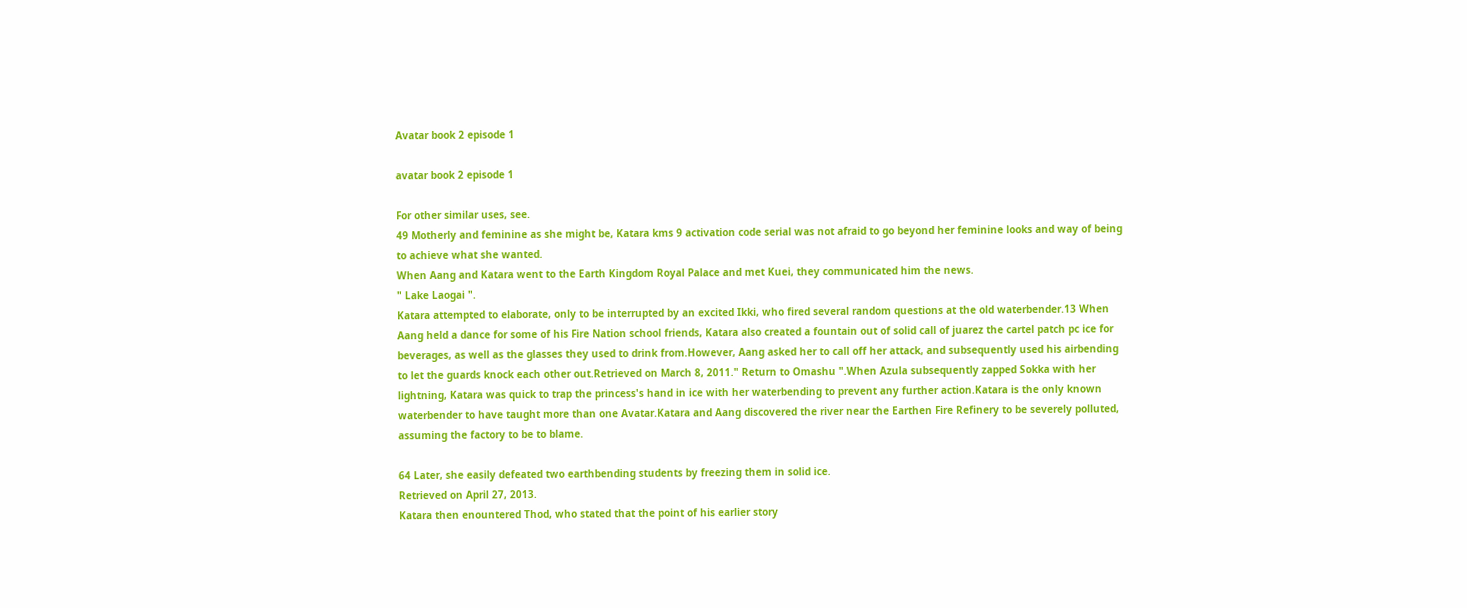Avatar book 2 episode 1

avatar book 2 episode 1

For other similar uses, see.
49 Motherly and feminine as she might be, Katara kms 9 activation code serial was not afraid to go beyond her feminine looks and way of being to achieve what she wanted.
When Aang and Katara went to the Earth Kingdom Royal Palace and met Kuei, they communicated him the news.
" Lake Laogai ".
Katara attempted to elaborate, only to be interrupted by an excited Ikki, who fired several random questions at the old waterbender.13 When Aang held a dance for some of his Fire Nation school friends, Katara also created a fountain out of solid call of juarez the cartel patch pc ice for beverages, as well as the glasses they used to drink from.However, Aang asked her to call off her attack, and subsequently used his airbending to let the guards knock each other out.Retrieved on March 8, 2011." Return to Omashu ".When Azula subsequently zapped Sokka with her lightning, Katara was quick to trap the princess's hand in ice with her waterbending to prevent any further action.Katara is the only known waterbender to have taught more than one Avatar.Katara and Aang discovered the river near the Earthen Fire Refinery to be severely polluted, assuming the factory to be to blame.

64 Later, she easily defeated two earthbending students by freezing them in solid ice.
Retrieved on April 27, 2013.
Katara then enountered Thod, who stated that the point of his earlier story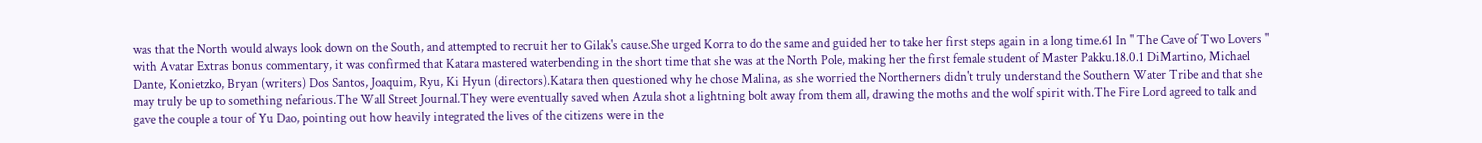was that the North would always look down on the South, and attempted to recruit her to Gilak's cause.She urged Korra to do the same and guided her to take her first steps again in a long time.61 In " The Cave of Two Lovers " with Avatar Extras bonus commentary, it was confirmed that Katara mastered waterbending in the short time that she was at the North Pole, making her the first female student of Master Pakku.18.0.1 DiMartino, Michael Dante, Konietzko, Bryan (writers) Dos Santos, Joaquim, Ryu, Ki Hyun (directors).Katara then questioned why he chose Malina, as she worried the Northerners didn't truly understand the Southern Water Tribe and that she may truly be up to something nefarious.The Wall Street Journal.They were eventually saved when Azula shot a lightning bolt away from them all, drawing the moths and the wolf spirit with.The Fire Lord agreed to talk and gave the couple a tour of Yu Dao, pointing out how heavily integrated the lives of the citizens were in the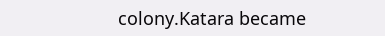colony.Katara became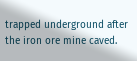trapped underground after the iron ore mine caved.